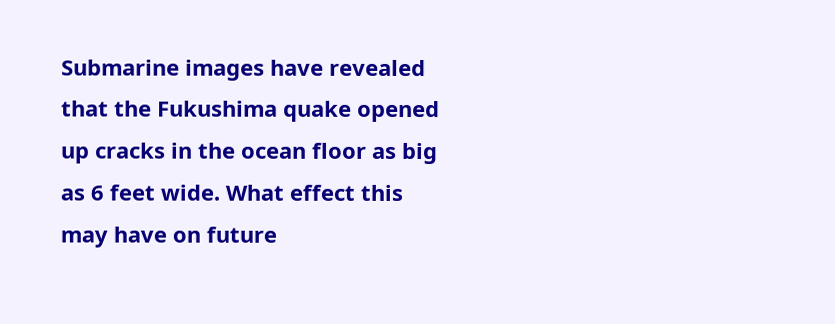Submarine images have revealed that the Fukushima quake opened up cracks in the ocean floor as big as 6 feet wide. What effect this may have on future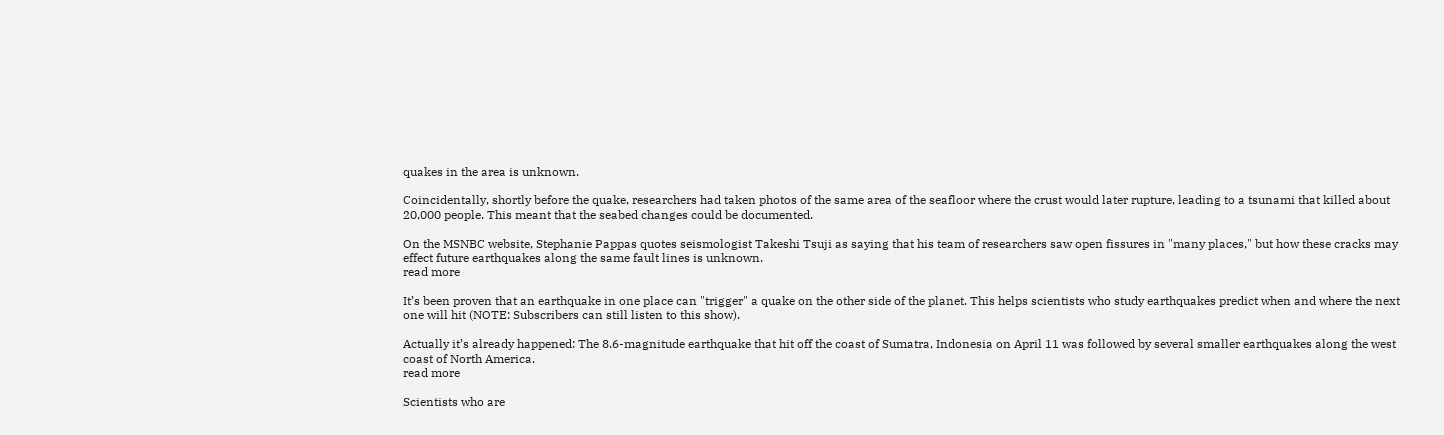quakes in the area is unknown.

Coincidentally, shortly before the quake, researchers had taken photos of the same area of the seafloor where the crust would later rupture, leading to a tsunami that killed about 20,000 people. This meant that the seabed changes could be documented.

On the MSNBC website, Stephanie Pappas quotes seismologist Takeshi Tsuji as saying that his team of researchers saw open fissures in "many places," but how these cracks may effect future earthquakes along the same fault lines is unknown.
read more

It’s been proven that an earthquake in one place can "trigger" a quake on the other side of the planet. This helps scientists who study earthquakes predict when and where the next one will hit (NOTE: Subscribers can still listen to this show).

Actually it’s already happened: The 8.6-magnitude earthquake that hit off the coast of Sumatra, Indonesia on April 11 was followed by several smaller earthquakes along the west coast of North America.
read more

Scientists who are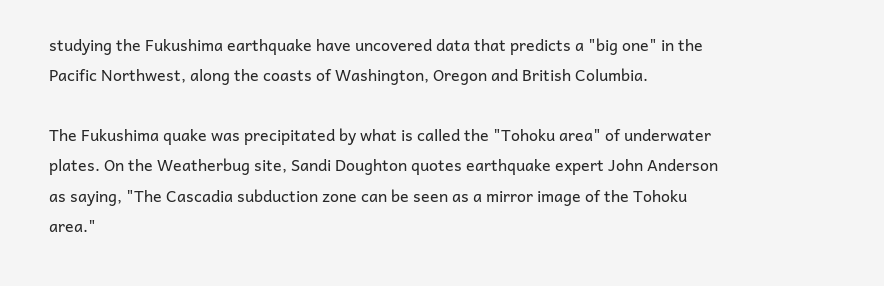studying the Fukushima earthquake have uncovered data that predicts a "big one" in the Pacific Northwest, along the coasts of Washington, Oregon and British Columbia.

The Fukushima quake was precipitated by what is called the "Tohoku area" of underwater plates. On the Weatherbug site, Sandi Doughton quotes earthquake expert John Anderson as saying, "The Cascadia subduction zone can be seen as a mirror image of the Tohoku area."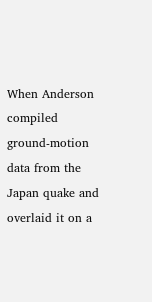When Anderson compiled ground-motion data from the Japan quake and overlaid it on a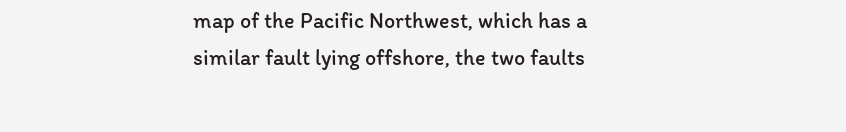map of the Pacific Northwest, which has a similar fault lying offshore, the two faults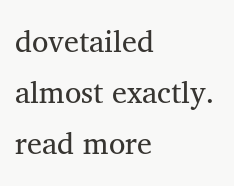dovetailed almost exactly.
read more